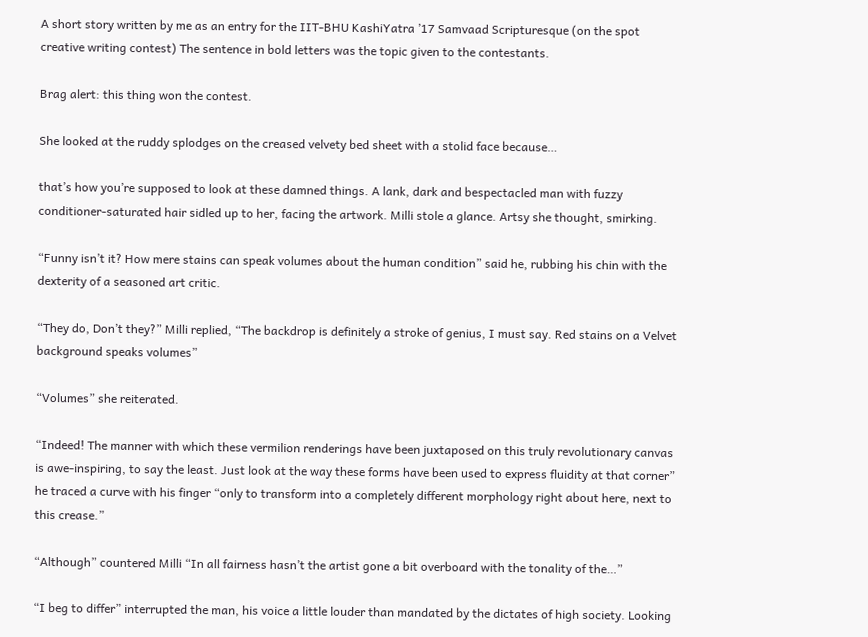A short story written by me as an entry for the IIT-BHU KashiYatra ’17 Samvaad Scripturesque (on the spot creative writing contest) The sentence in bold letters was the topic given to the contestants.

Brag alert: this thing won the contest.

She looked at the ruddy splodges on the creased velvety bed sheet with a stolid face because…

that’s how you’re supposed to look at these damned things. A lank, dark and bespectacled man with fuzzy conditioner-saturated hair sidled up to her, facing the artwork. Milli stole a glance. Artsy she thought, smirking.

“Funny isn’t it? How mere stains can speak volumes about the human condition” said he, rubbing his chin with the dexterity of a seasoned art critic.

“They do, Don’t they?” Milli replied, “The backdrop is definitely a stroke of genius, I must say. Red stains on a Velvet background speaks volumes”

“Volumes” she reiterated.

“Indeed! The manner with which these vermilion renderings have been juxtaposed on this truly revolutionary canvas is awe-inspiring, to say the least. Just look at the way these forms have been used to express fluidity at that corner” he traced a curve with his finger “only to transform into a completely different morphology right about here, next to this crease.”

“Although” countered Milli “In all fairness hasn’t the artist gone a bit overboard with the tonality of the…”

“I beg to differ” interrupted the man, his voice a little louder than mandated by the dictates of high society. Looking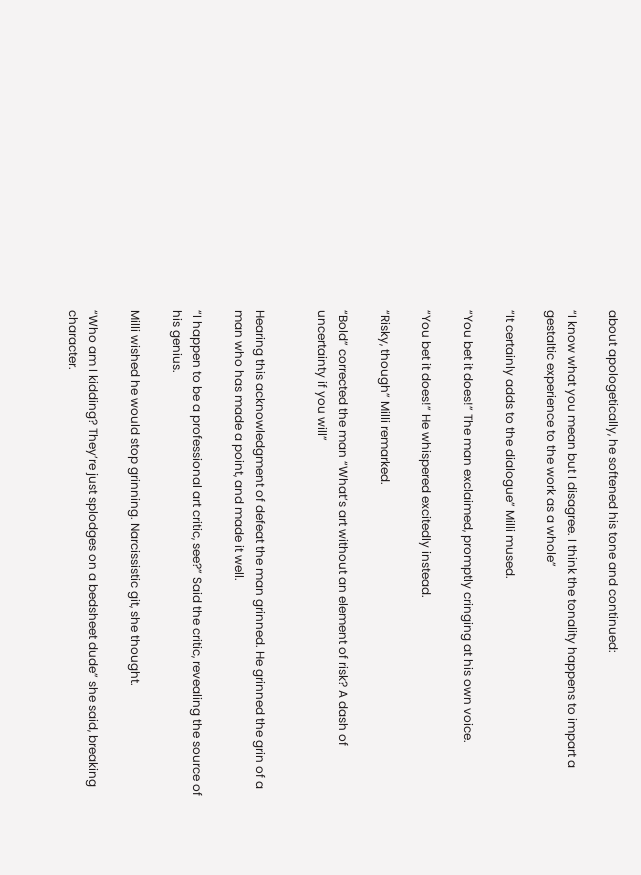about apologetically, he softened his tone and continued:

“I know what you mean but I disagree. I think the tonality happens to impart a gestaltic experience to the work as a whole”

“It certainly adds to the dialogue” Milli mused.

“You bet it does!” The man exclaimed, promptly cringing at his own voice.

“You bet it does!” He whispered excitedly instead.

“Risky, though” Milli remarked.

“Bold” corrected the man “What’s art without an element of risk? A dash of uncertainty if you will”


Hearing this acknowledgment of defeat the man grinned. He grinned the grin of a man who has made a point, and made it well.

“I happen to be a professional art critic, see?” Said the critic, revealing the source of his genius.

Milli wished he would stop grinning. Narcissistic git, she thought.

“Who am I kidding? They’re just splodges on a bedsheet dude” she said, breaking character.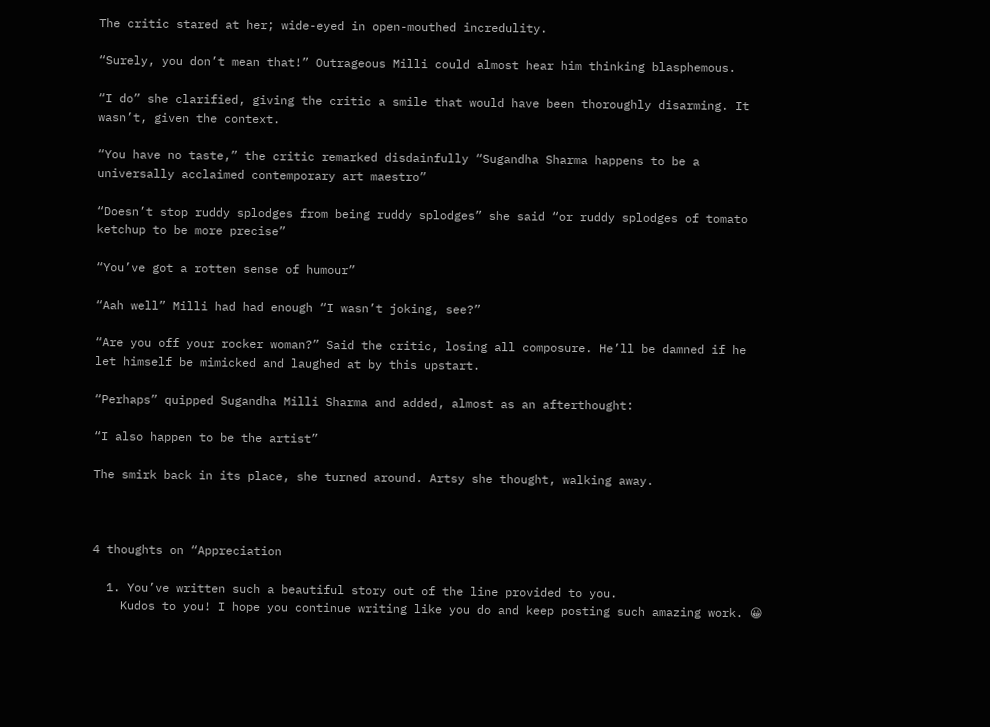The critic stared at her; wide-eyed in open-mouthed incredulity.

“Surely, you don’t mean that!” Outrageous Milli could almost hear him thinking blasphemous.

“I do” she clarified, giving the critic a smile that would have been thoroughly disarming. It wasn’t, given the context.

“You have no taste,” the critic remarked disdainfully “Sugandha Sharma happens to be a universally acclaimed contemporary art maestro”

“Doesn’t stop ruddy splodges from being ruddy splodges” she said “or ruddy splodges of tomato ketchup to be more precise”

“You’ve got a rotten sense of humour”

“Aah well” Milli had had enough “I wasn’t joking, see?”

“Are you off your rocker woman?” Said the critic, losing all composure. He’ll be damned if he let himself be mimicked and laughed at by this upstart.

“Perhaps” quipped Sugandha Milli Sharma and added, almost as an afterthought:

“I also happen to be the artist”

The smirk back in its place, she turned around. Artsy she thought, walking away.



4 thoughts on “Appreciation

  1. You’ve written such a beautiful story out of the line provided to you.
    Kudos to you! I hope you continue writing like you do and keep posting such amazing work. 😀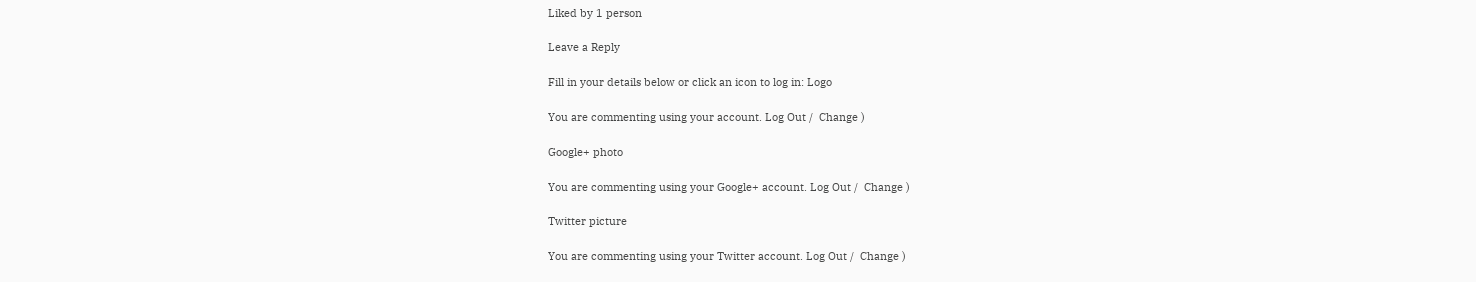Liked by 1 person

Leave a Reply

Fill in your details below or click an icon to log in: Logo

You are commenting using your account. Log Out /  Change )

Google+ photo

You are commenting using your Google+ account. Log Out /  Change )

Twitter picture

You are commenting using your Twitter account. Log Out /  Change )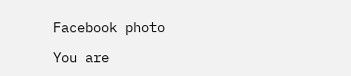Facebook photo

You are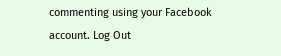commenting using your Facebook account. Log Out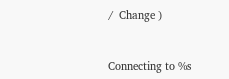/  Change )


Connecting to %s